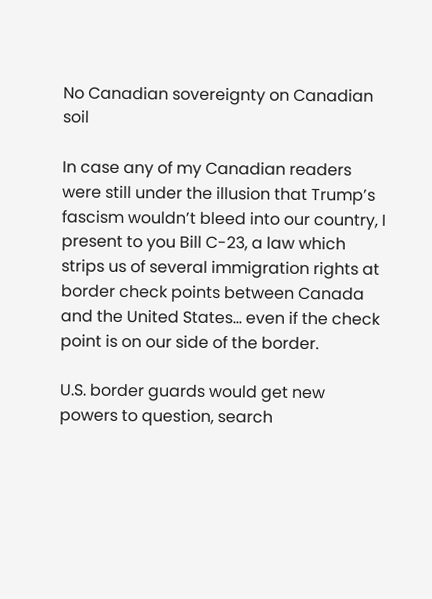No Canadian sovereignty on Canadian soil

In case any of my Canadian readers were still under the illusion that Trump’s fascism wouldn’t bleed into our country, I present to you Bill C-23, a law which strips us of several immigration rights at border check points between Canada and the United States… even if the check point is on our side of the border.

U.S. border guards would get new powers to question, search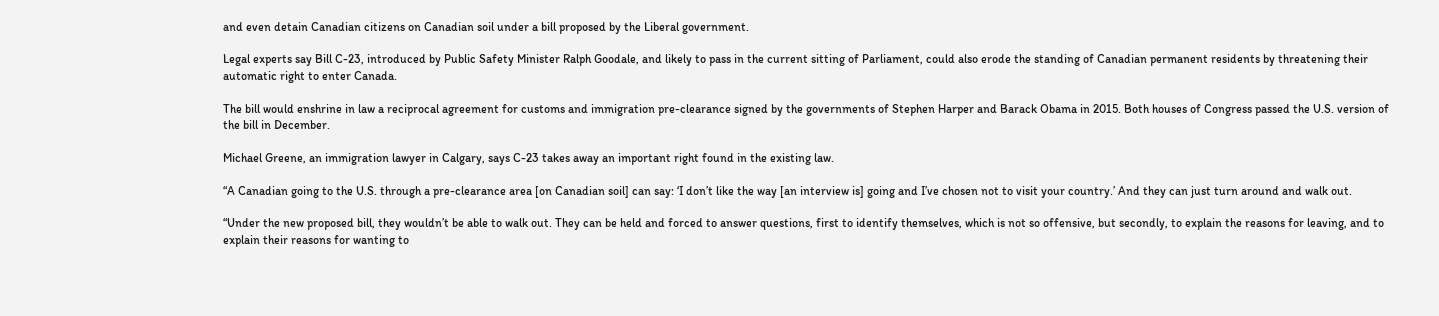and even detain Canadian citizens on Canadian soil under a bill proposed by the Liberal government.

Legal experts say Bill C-23, introduced by Public Safety Minister Ralph Goodale, and likely to pass in the current sitting of Parliament, could also erode the standing of Canadian permanent residents by threatening their automatic right to enter Canada.

The bill would enshrine in law a reciprocal agreement for customs and immigration pre-clearance signed by the governments of Stephen Harper and Barack Obama in 2015. Both houses of Congress passed the U.S. version of the bill in December.

Michael Greene, an immigration lawyer in Calgary, says C-23 takes away an important right found in the existing law.

“A Canadian going to the U.S. through a pre-clearance area [on Canadian soil] can say: ‘I don’t like the way [an interview is] going and I’ve chosen not to visit your country.’ And they can just turn around and walk out.

“Under the new proposed bill, they wouldn’t be able to walk out. They can be held and forced to answer questions, first to identify themselves, which is not so offensive, but secondly, to explain the reasons for leaving, and to explain their reasons for wanting to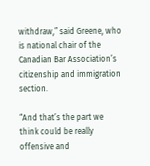withdraw,” said Greene, who is national chair of the Canadian Bar Association’s citizenship and immigration section.

“And that’s the part we think could be really offensive and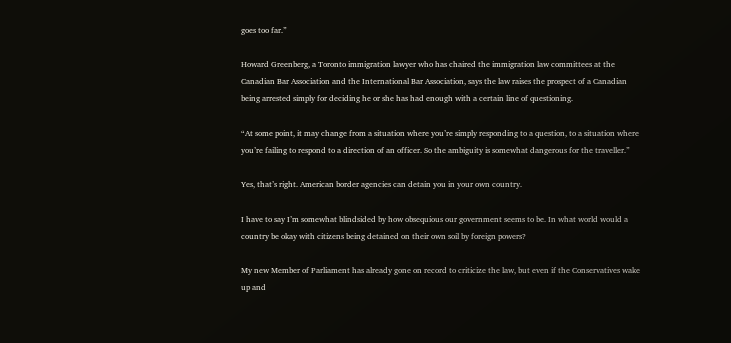goes too far.”

Howard Greenberg, a Toronto immigration lawyer who has chaired the immigration law committees at the Canadian Bar Association and the International Bar Association, says the law raises the prospect of a Canadian being arrested simply for deciding he or she has had enough with a certain line of questioning.

“At some point, it may change from a situation where you’re simply responding to a question, to a situation where you’re failing to respond to a direction of an officer. So the ambiguity is somewhat dangerous for the traveller.”

Yes, that’s right. American border agencies can detain you in your own country.

I have to say I’m somewhat blindsided by how obsequious our government seems to be. In what world would a country be okay with citizens being detained on their own soil by foreign powers?

My new Member of Parliament has already gone on record to criticize the law, but even if the Conservatives wake up and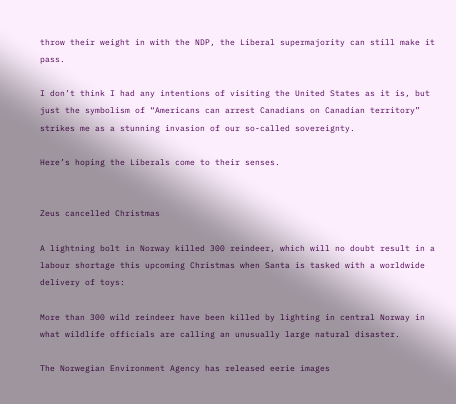throw their weight in with the NDP, the Liberal supermajority can still make it pass.

I don’t think I had any intentions of visiting the United States as it is, but just the symbolism of “Americans can arrest Canadians on Canadian territory” strikes me as a stunning invasion of our so-called sovereignty.

Here’s hoping the Liberals come to their senses.


Zeus cancelled Christmas

A lightning bolt in Norway killed 300 reindeer, which will no doubt result in a labour shortage this upcoming Christmas when Santa is tasked with a worldwide delivery of toys:

More than 300 wild reindeer have been killed by lighting in central Norway in what wildlife officials are calling an unusually large natural disaster.

The Norwegian Environment Agency has released eerie images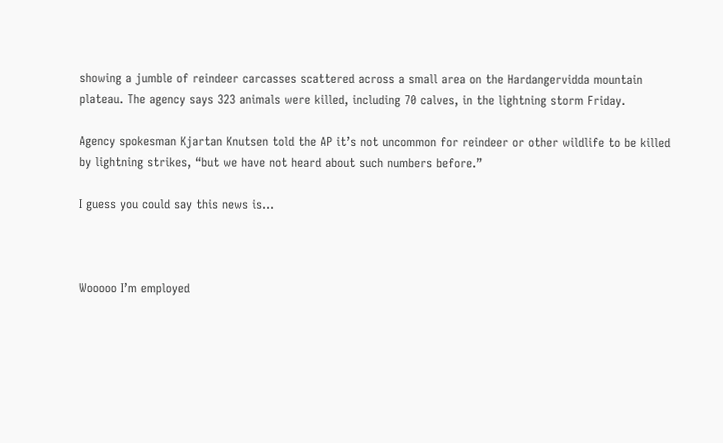showing a jumble of reindeer carcasses scattered across a small area on the Hardangervidda mountain plateau. The agency says 323 animals were killed, including 70 calves, in the lightning storm Friday.

Agency spokesman Kjartan Knutsen told the AP it’s not uncommon for reindeer or other wildlife to be killed by lightning strikes, “but we have not heard about such numbers before.”

I guess you could say this news is…



Wooooo I’m employed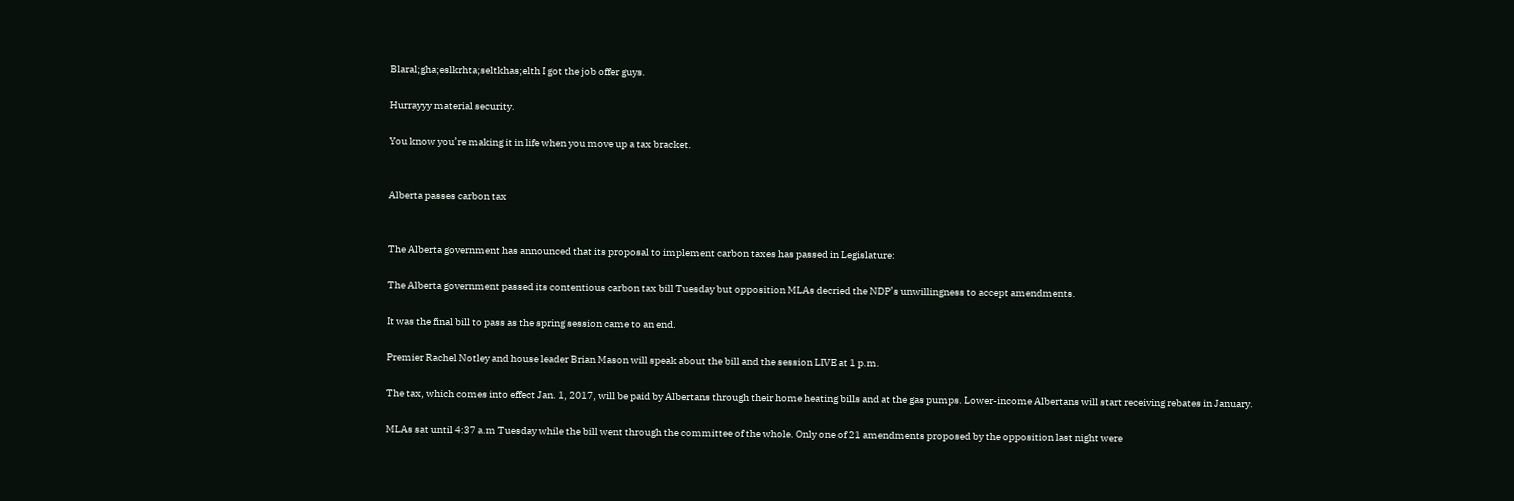Blaral;gha;eslkrhta;seltkhas;elth I got the job offer guys.

Hurrayyy material security.

You know you’re making it in life when you move up a tax bracket.


Alberta passes carbon tax


The Alberta government has announced that its proposal to implement carbon taxes has passed in Legislature:

The Alberta government passed its contentious carbon tax bill Tuesday but opposition MLAs decried the NDP’s unwillingness to accept amendments.

It was the final bill to pass as the spring session came to an end.

Premier Rachel Notley and house leader Brian Mason will speak about the bill and the session LIVE at 1 p.m.

The tax, which comes into effect Jan. 1, 2017, will be paid by Albertans through their home heating bills and at the gas pumps. Lower-income Albertans will start receiving rebates in January.

MLAs sat until 4:37 a.m Tuesday while the bill went through the committee of the whole. Only one of 21 amendments proposed by the opposition last night were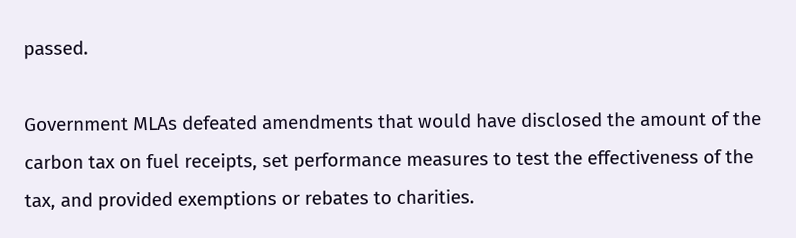passed.

Government MLAs defeated amendments that would have disclosed the amount of the carbon tax on fuel receipts, set performance measures to test the effectiveness of the tax, and provided exemptions or rebates to charities.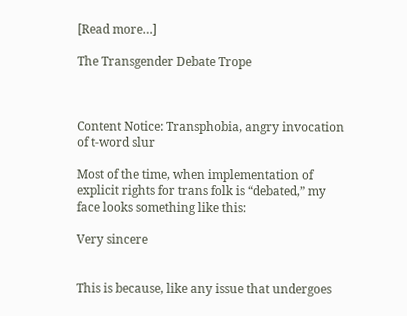[Read more…]

The Transgender Debate Trope



Content Notice: Transphobia, angry invocation of t-word slur

Most of the time, when implementation of explicit rights for trans folk is “debated,” my face looks something like this:

Very sincere


This is because, like any issue that undergoes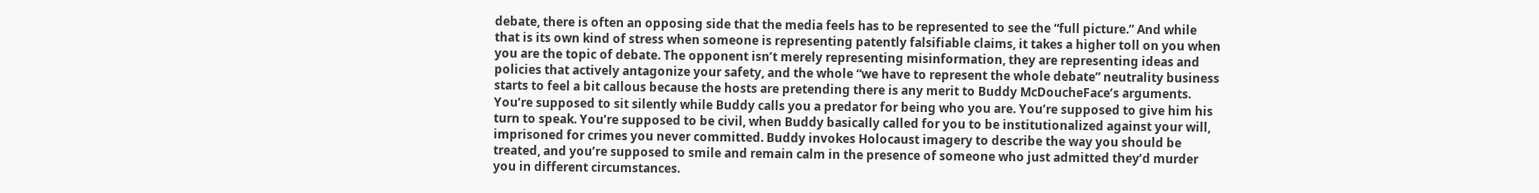debate, there is often an opposing side that the media feels has to be represented to see the “full picture.” And while that is its own kind of stress when someone is representing patently falsifiable claims, it takes a higher toll on you when you are the topic of debate. The opponent isn’t merely representing misinformation, they are representing ideas and policies that actively antagonize your safety, and the whole “we have to represent the whole debate” neutrality business starts to feel a bit callous because the hosts are pretending there is any merit to Buddy McDoucheFace’s arguments. You’re supposed to sit silently while Buddy calls you a predator for being who you are. You’re supposed to give him his turn to speak. You’re supposed to be civil, when Buddy basically called for you to be institutionalized against your will, imprisoned for crimes you never committed. Buddy invokes Holocaust imagery to describe the way you should be treated, and you’re supposed to smile and remain calm in the presence of someone who just admitted they’d murder you in different circumstances.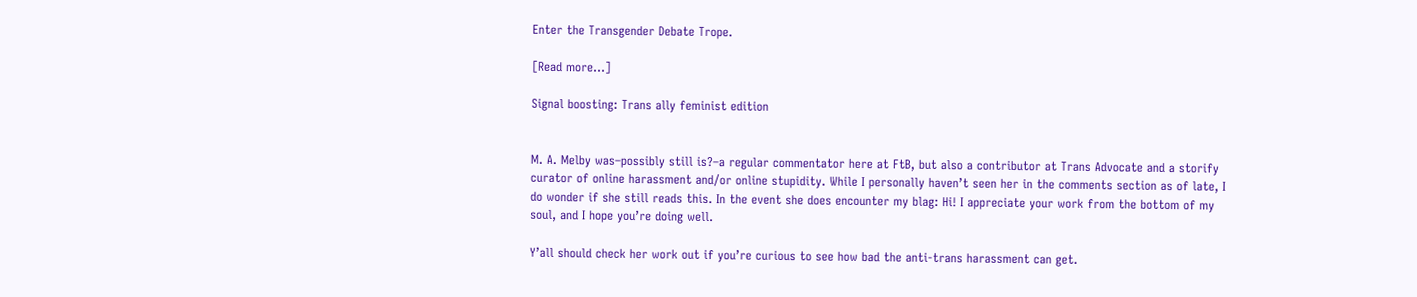Enter the Transgender Debate Trope.

[Read more…]

Signal boosting: Trans ally feminist edition


M. A. Melby was–possibly still is?–a regular commentator here at FtB, but also a contributor at Trans Advocate and a storify curator of online harassment and/or online stupidity. While I personally haven’t seen her in the comments section as of late, I do wonder if she still reads this. In the event she does encounter my blag: Hi! I appreciate your work from the bottom of my soul, and I hope you’re doing well.

Y’all should check her work out if you’re curious to see how bad the anti-trans harassment can get.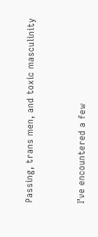Passing, trans men, and toxic masculinity


I’ve encountered a few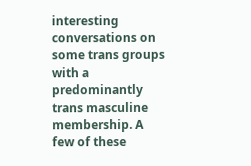interesting conversations on some trans groups with a predominantly trans masculine membership. A few of these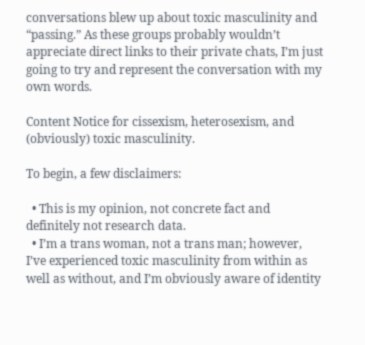conversations blew up about toxic masculinity and “passing.” As these groups probably wouldn’t appreciate direct links to their private chats, I’m just going to try and represent the conversation with my own words.

Content Notice for cissexism, heterosexism, and (obviously) toxic masculinity.

To begin, a few disclaimers:

  • This is my opinion, not concrete fact and definitely not research data.
  • I’m a trans woman, not a trans man; however, I’ve experienced toxic masculinity from within as well as without, and I’m obviously aware of identity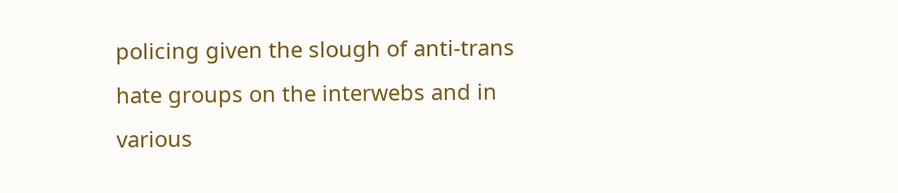policing given the slough of anti-trans hate groups on the interwebs and in various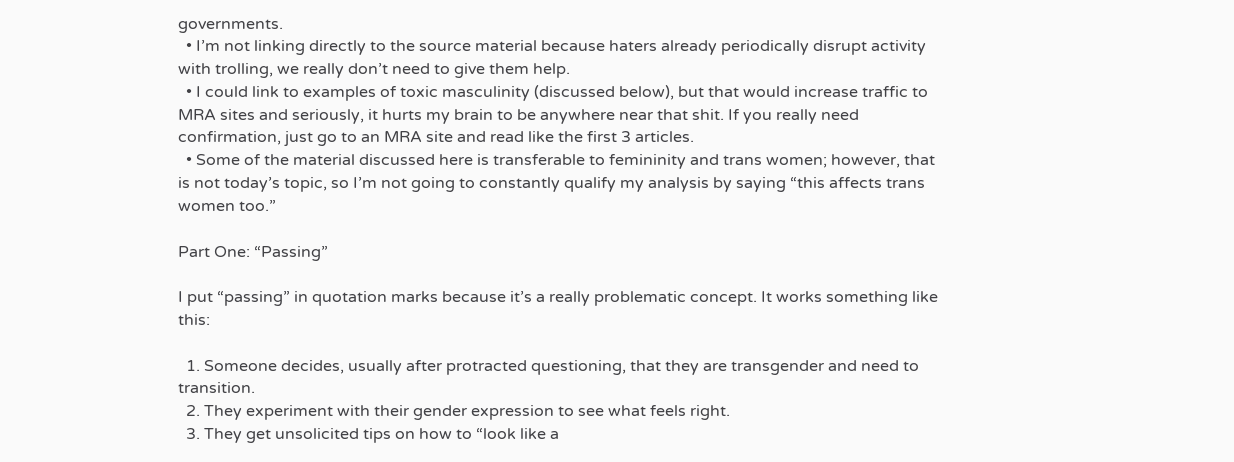governments.
  • I’m not linking directly to the source material because haters already periodically disrupt activity with trolling, we really don’t need to give them help.
  • I could link to examples of toxic masculinity (discussed below), but that would increase traffic to MRA sites and seriously, it hurts my brain to be anywhere near that shit. If you really need confirmation, just go to an MRA site and read like the first 3 articles.
  • Some of the material discussed here is transferable to femininity and trans women; however, that is not today’s topic, so I’m not going to constantly qualify my analysis by saying “this affects trans women too.”

Part One: “Passing”

I put “passing” in quotation marks because it’s a really problematic concept. It works something like this:

  1. Someone decides, usually after protracted questioning, that they are transgender and need to transition.
  2. They experiment with their gender expression to see what feels right.
  3. They get unsolicited tips on how to “look like a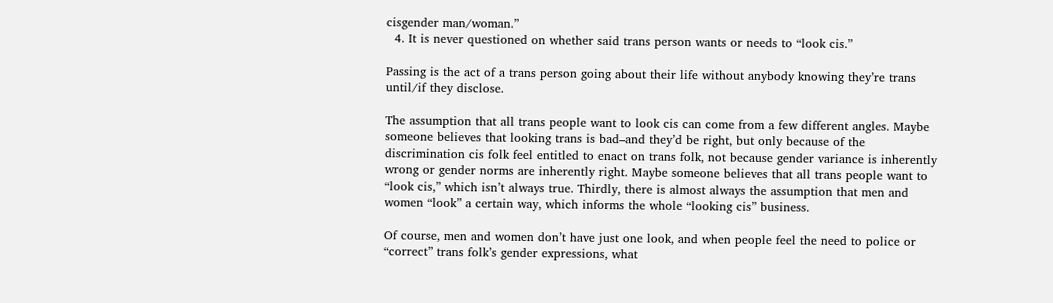cisgender man/woman.”
  4. It is never questioned on whether said trans person wants or needs to “look cis.”

Passing is the act of a trans person going about their life without anybody knowing they’re trans until/if they disclose.

The assumption that all trans people want to look cis can come from a few different angles. Maybe someone believes that looking trans is bad–and they’d be right, but only because of the discrimination cis folk feel entitled to enact on trans folk, not because gender variance is inherently wrong or gender norms are inherently right. Maybe someone believes that all trans people want to “look cis,” which isn’t always true. Thirdly, there is almost always the assumption that men and women “look” a certain way, which informs the whole “looking cis” business.

Of course, men and women don’t have just one look, and when people feel the need to police or “correct” trans folk’s gender expressions, what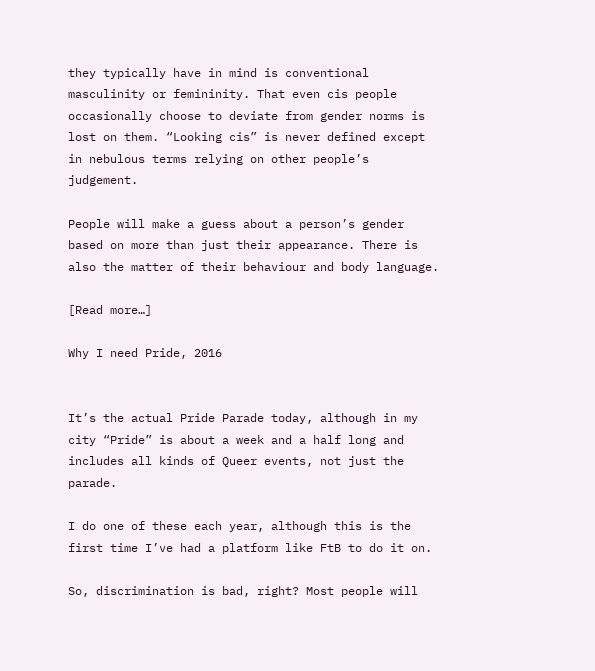they typically have in mind is conventional masculinity or femininity. That even cis people occasionally choose to deviate from gender norms is lost on them. “Looking cis” is never defined except in nebulous terms relying on other people’s judgement.

People will make a guess about a person’s gender based on more than just their appearance. There is also the matter of their behaviour and body language.

[Read more…]

Why I need Pride, 2016


It’s the actual Pride Parade today, although in my city “Pride” is about a week and a half long and includes all kinds of Queer events, not just the parade.

I do one of these each year, although this is the first time I’ve had a platform like FtB to do it on.

So, discrimination is bad, right? Most people will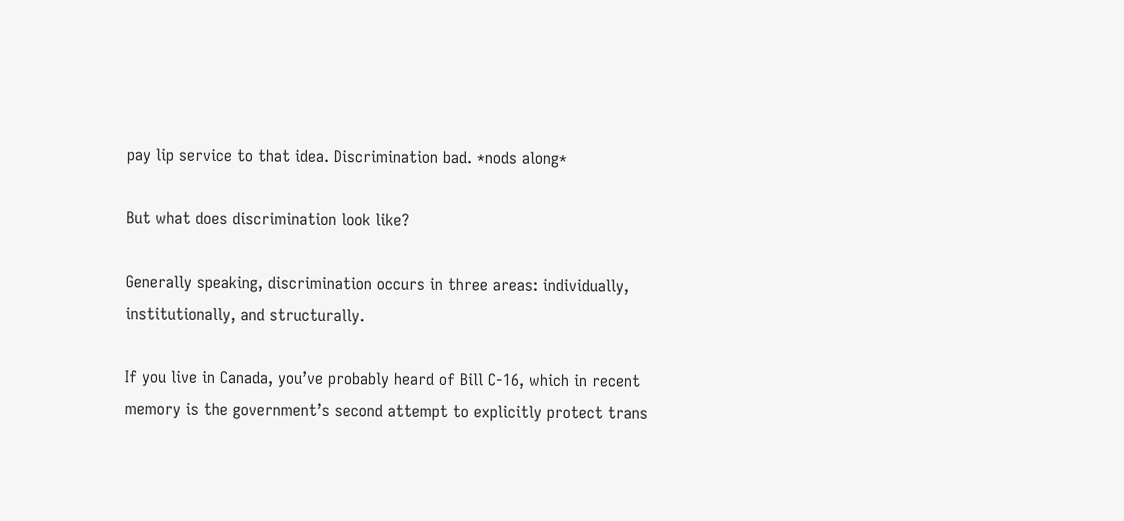pay lip service to that idea. Discrimination bad. *nods along*

But what does discrimination look like?

Generally speaking, discrimination occurs in three areas: individually, institutionally, and structurally.

If you live in Canada, you’ve probably heard of Bill C-16, which in recent memory is the government’s second attempt to explicitly protect trans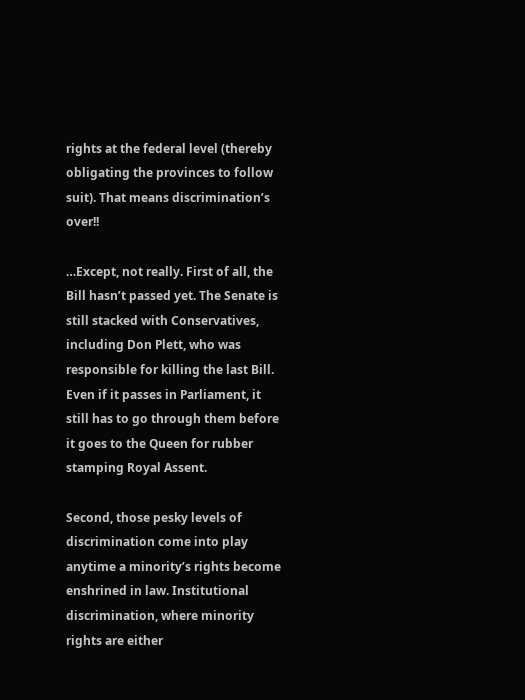rights at the federal level (thereby obligating the provinces to follow suit). That means discrimination’s over!!

…Except, not really. First of all, the Bill hasn’t passed yet. The Senate is still stacked with Conservatives, including Don Plett, who was responsible for killing the last Bill. Even if it passes in Parliament, it still has to go through them before it goes to the Queen for rubber stamping Royal Assent.

Second, those pesky levels of discrimination come into play anytime a minority’s rights become enshrined in law. Institutional discrimination, where minority rights are either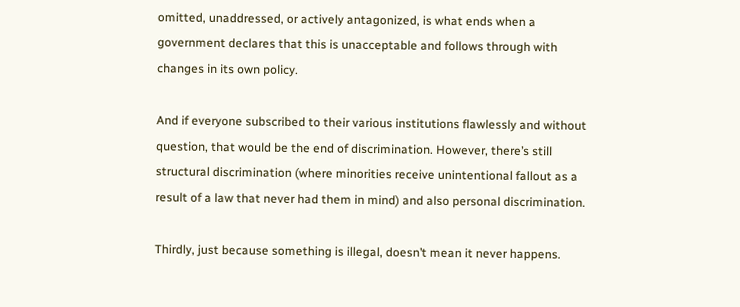omitted, unaddressed, or actively antagonized, is what ends when a government declares that this is unacceptable and follows through with changes in its own policy.

And if everyone subscribed to their various institutions flawlessly and without question, that would be the end of discrimination. However, there’s still structural discrimination (where minorities receive unintentional fallout as a result of a law that never had them in mind) and also personal discrimination.

Thirdly, just because something is illegal, doesn’t mean it never happens.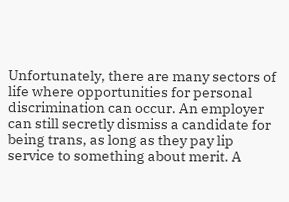Unfortunately, there are many sectors of life where opportunities for personal discrimination can occur. An employer can still secretly dismiss a candidate for being trans, as long as they pay lip service to something about merit. A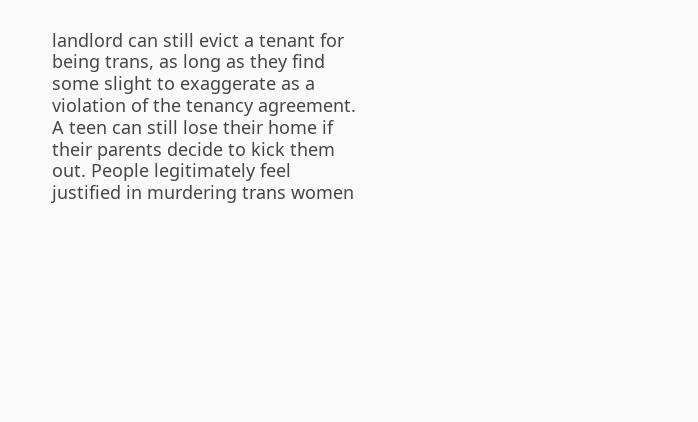landlord can still evict a tenant for being trans, as long as they find some slight to exaggerate as a violation of the tenancy agreement. A teen can still lose their home if their parents decide to kick them out. People legitimately feel justified in murdering trans women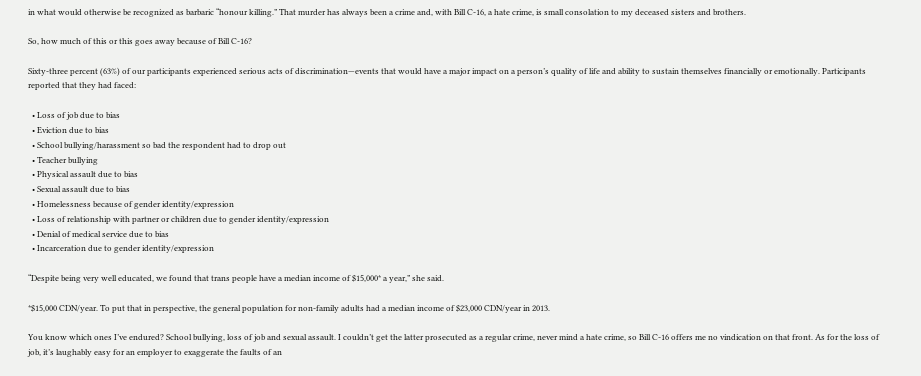in what would otherwise be recognized as barbaric “honour killing.” That murder has always been a crime and, with Bill C-16, a hate crime, is small consolation to my deceased sisters and brothers.

So, how much of this or this goes away because of Bill C-16?

Sixty-three percent (63%) of our participants experienced serious acts of discrimination—events that would have a major impact on a person’s quality of life and ability to sustain themselves financially or emotionally. Participants reported that they had faced:

  • Loss of job due to bias
  • Eviction due to bias
  • School bullying/harassment so bad the respondent had to drop out
  • Teacher bullying
  • Physical assault due to bias
  • Sexual assault due to bias
  • Homelessness because of gender identity/expression
  • Loss of relationship with partner or children due to gender identity/expression
  • Denial of medical service due to bias
  • Incarceration due to gender identity/expression

“Despite being very well educated, we found that trans people have a median income of $15,000* a year,” she said.

*$15,000 CDN/year. To put that in perspective, the general population for non-family adults had a median income of $23,000 CDN/year in 2013.

You know which ones I’ve endured? School bullying, loss of job and sexual assault. I couldn’t get the latter prosecuted as a regular crime, never mind a hate crime, so Bill C-16 offers me no vindication on that front. As for the loss of job, it’s laughably easy for an employer to exaggerate the faults of an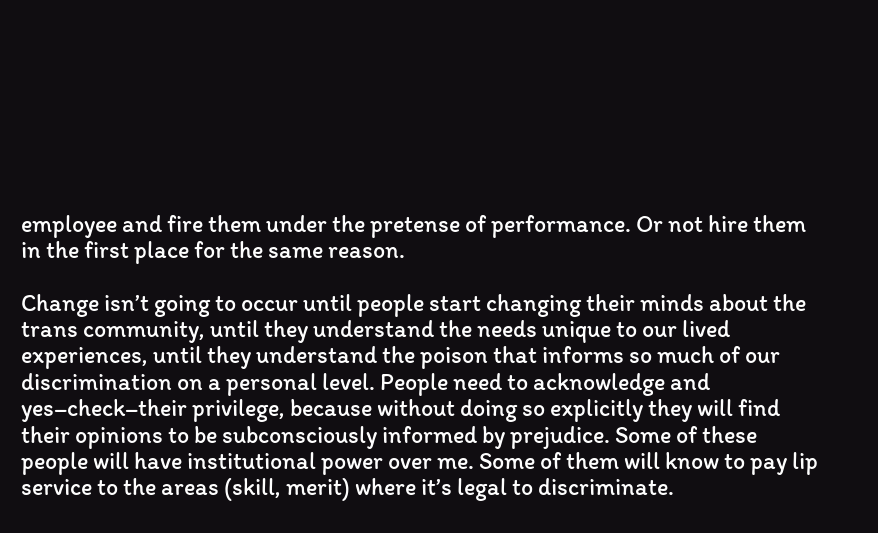employee and fire them under the pretense of performance. Or not hire them in the first place for the same reason.

Change isn’t going to occur until people start changing their minds about the trans community, until they understand the needs unique to our lived experiences, until they understand the poison that informs so much of our discrimination on a personal level. People need to acknowledge and yes–check–their privilege, because without doing so explicitly they will find their opinions to be subconsciously informed by prejudice. Some of these people will have institutional power over me. Some of them will know to pay lip service to the areas (skill, merit) where it’s legal to discriminate.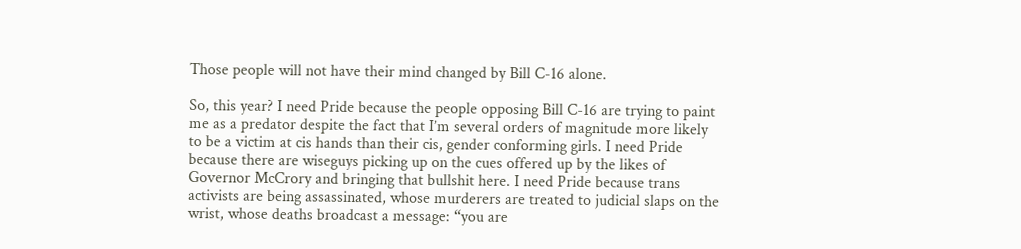Those people will not have their mind changed by Bill C-16 alone.

So, this year? I need Pride because the people opposing Bill C-16 are trying to paint me as a predator despite the fact that I’m several orders of magnitude more likely to be a victim at cis hands than their cis, gender conforming girls. I need Pride because there are wiseguys picking up on the cues offered up by the likes of Governor McCrory and bringing that bullshit here. I need Pride because trans activists are being assassinated, whose murderers are treated to judicial slaps on the wrist, whose deaths broadcast a message: “you are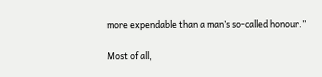more expendable than a man’s so-called honour.”

Most of all,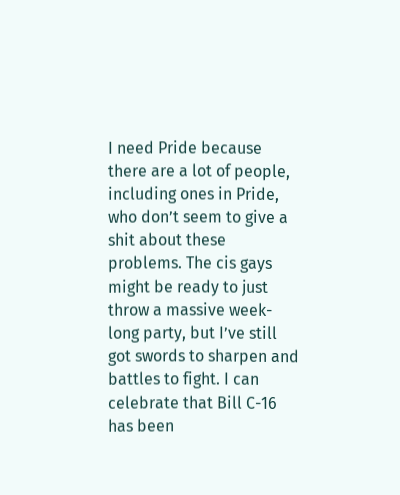I need Pride because there are a lot of people, including ones in Pride, who don’t seem to give a shit about these problems. The cis gays might be ready to just throw a massive week-long party, but I’ve still got swords to sharpen and battles to fight. I can celebrate that Bill C-16 has been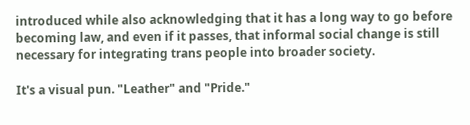introduced while also acknowledging that it has a long way to go before becoming law, and even if it passes, that informal social change is still necessary for integrating trans people into broader society.

It's a visual pun. "Leather" and "Pride."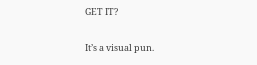GET IT?

It’s a visual pun.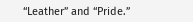“Leather” and “Pride.”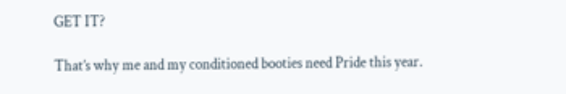GET IT?

That’s why me and my conditioned booties need Pride this year.